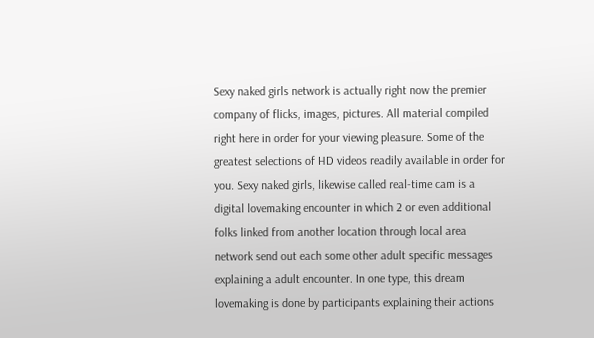Sexy naked girls network is actually right now the premier company of flicks, images, pictures. All material compiled right here in order for your viewing pleasure. Some of the greatest selections of HD videos readily available in order for you. Sexy naked girls, likewise called real-time cam is a digital lovemaking encounter in which 2 or even additional folks linked from another location through local area network send out each some other adult specific messages explaining a adult encounter. In one type, this dream lovemaking is done by participants explaining their actions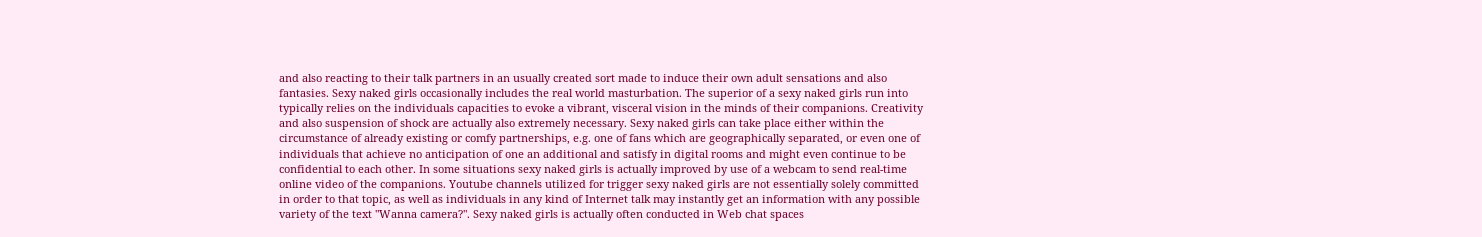and also reacting to their talk partners in an usually created sort made to induce their own adult sensations and also fantasies. Sexy naked girls occasionally includes the real world masturbation. The superior of a sexy naked girls run into typically relies on the individuals capacities to evoke a vibrant, visceral vision in the minds of their companions. Creativity and also suspension of shock are actually also extremely necessary. Sexy naked girls can take place either within the circumstance of already existing or comfy partnerships, e.g. one of fans which are geographically separated, or even one of individuals that achieve no anticipation of one an additional and satisfy in digital rooms and might even continue to be confidential to each other. In some situations sexy naked girls is actually improved by use of a webcam to send real-time online video of the companions. Youtube channels utilized for trigger sexy naked girls are not essentially solely committed in order to that topic, as well as individuals in any kind of Internet talk may instantly get an information with any possible variety of the text "Wanna camera?". Sexy naked girls is actually often conducted in Web chat spaces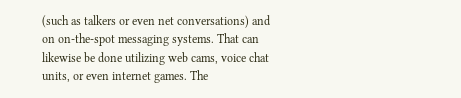(such as talkers or even net conversations) and on on-the-spot messaging systems. That can likewise be done utilizing web cams, voice chat units, or even internet games. The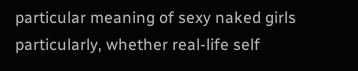particular meaning of sexy naked girls particularly, whether real-life self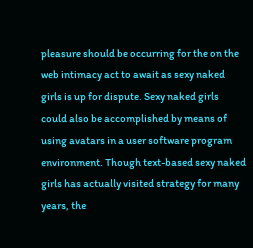pleasure should be occurring for the on the web intimacy act to await as sexy naked girls is up for dispute. Sexy naked girls could also be accomplished by means of using avatars in a user software program environment. Though text-based sexy naked girls has actually visited strategy for many years, the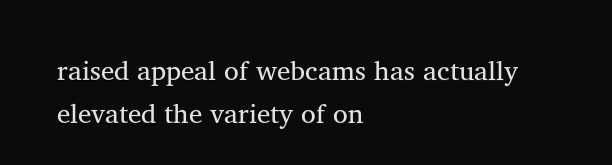raised appeal of webcams has actually elevated the variety of on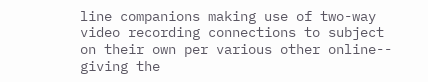line companions making use of two-way video recording connections to subject on their own per various other online-- giving the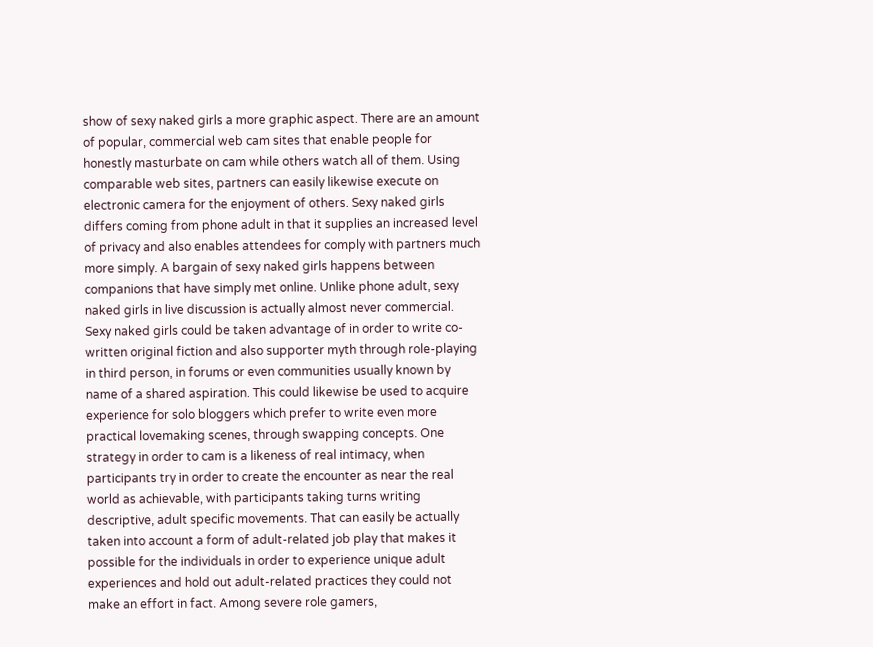show of sexy naked girls a more graphic aspect. There are an amount of popular, commercial web cam sites that enable people for honestly masturbate on cam while others watch all of them. Using comparable web sites, partners can easily likewise execute on electronic camera for the enjoyment of others. Sexy naked girls differs coming from phone adult in that it supplies an increased level of privacy and also enables attendees for comply with partners much more simply. A bargain of sexy naked girls happens between companions that have simply met online. Unlike phone adult, sexy naked girls in live discussion is actually almost never commercial. Sexy naked girls could be taken advantage of in order to write co-written original fiction and also supporter myth through role-playing in third person, in forums or even communities usually known by name of a shared aspiration. This could likewise be used to acquire experience for solo bloggers which prefer to write even more practical lovemaking scenes, through swapping concepts. One strategy in order to cam is a likeness of real intimacy, when participants try in order to create the encounter as near the real world as achievable, with participants taking turns writing descriptive, adult specific movements. That can easily be actually taken into account a form of adult-related job play that makes it possible for the individuals in order to experience unique adult experiences and hold out adult-related practices they could not make an effort in fact. Among severe role gamers,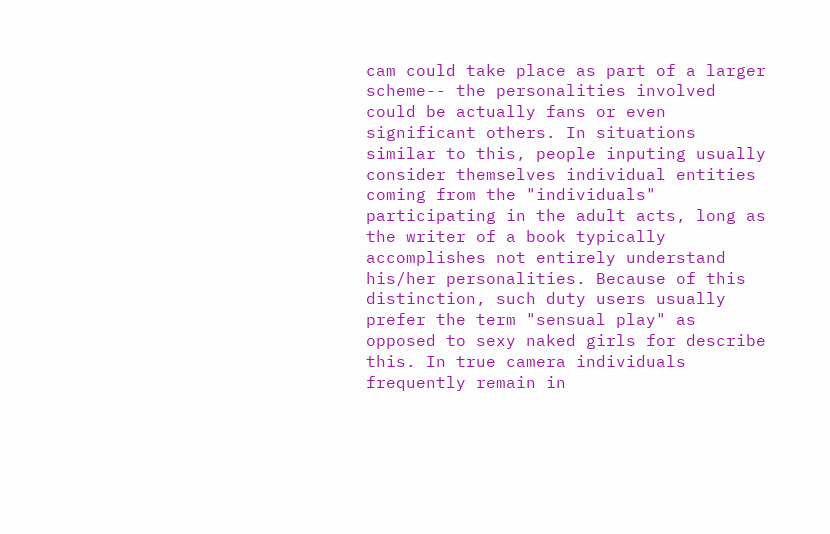cam could take place as part of a larger scheme-- the personalities involved could be actually fans or even significant others. In situations similar to this, people inputing usually consider themselves individual entities coming from the "individuals" participating in the adult acts, long as the writer of a book typically accomplishes not entirely understand his/her personalities. Because of this distinction, such duty users usually prefer the term "sensual play" as opposed to sexy naked girls for describe this. In true camera individuals frequently remain in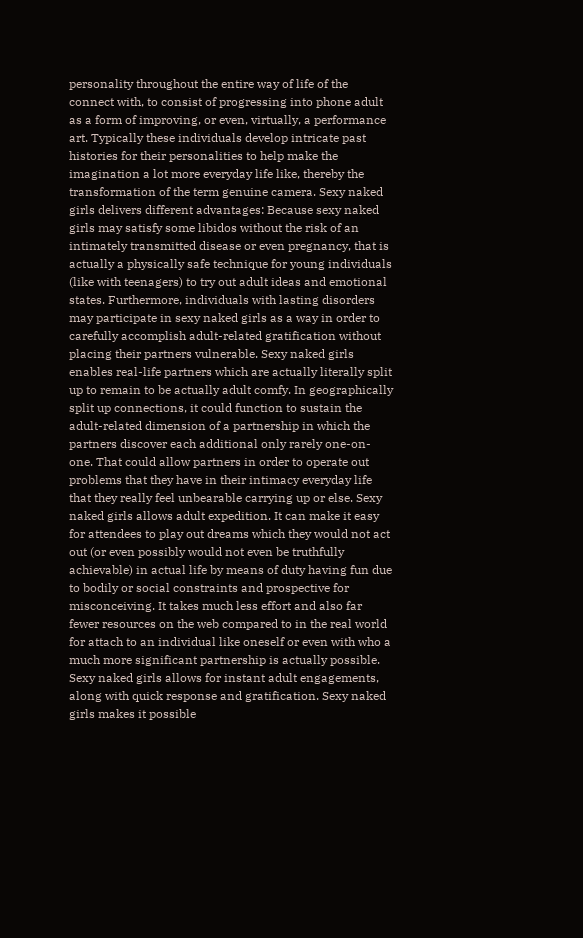personality throughout the entire way of life of the connect with, to consist of progressing into phone adult as a form of improving, or even, virtually, a performance art. Typically these individuals develop intricate past histories for their personalities to help make the imagination a lot more everyday life like, thereby the transformation of the term genuine camera. Sexy naked girls delivers different advantages: Because sexy naked girls may satisfy some libidos without the risk of an intimately transmitted disease or even pregnancy, that is actually a physically safe technique for young individuals (like with teenagers) to try out adult ideas and emotional states. Furthermore, individuals with lasting disorders may participate in sexy naked girls as a way in order to carefully accomplish adult-related gratification without placing their partners vulnerable. Sexy naked girls enables real-life partners which are actually literally split up to remain to be actually adult comfy. In geographically split up connections, it could function to sustain the adult-related dimension of a partnership in which the partners discover each additional only rarely one-on-one. That could allow partners in order to operate out problems that they have in their intimacy everyday life that they really feel unbearable carrying up or else. Sexy naked girls allows adult expedition. It can make it easy for attendees to play out dreams which they would not act out (or even possibly would not even be truthfully achievable) in actual life by means of duty having fun due to bodily or social constraints and prospective for misconceiving. It takes much less effort and also far fewer resources on the web compared to in the real world for attach to an individual like oneself or even with who a much more significant partnership is actually possible. Sexy naked girls allows for instant adult engagements, along with quick response and gratification. Sexy naked girls makes it possible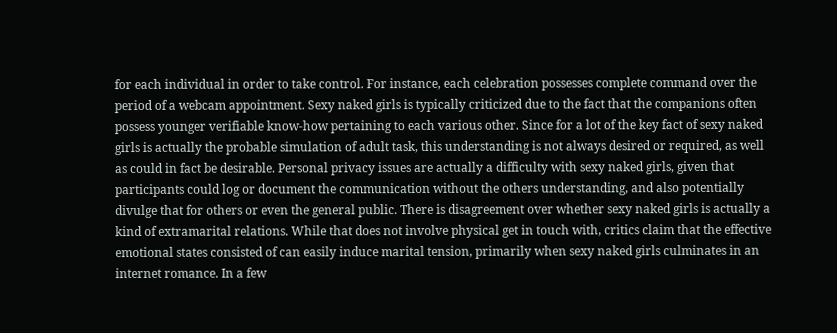for each individual in order to take control. For instance, each celebration possesses complete command over the period of a webcam appointment. Sexy naked girls is typically criticized due to the fact that the companions often possess younger verifiable know-how pertaining to each various other. Since for a lot of the key fact of sexy naked girls is actually the probable simulation of adult task, this understanding is not always desired or required, as well as could in fact be desirable. Personal privacy issues are actually a difficulty with sexy naked girls, given that participants could log or document the communication without the others understanding, and also potentially divulge that for others or even the general public. There is disagreement over whether sexy naked girls is actually a kind of extramarital relations. While that does not involve physical get in touch with, critics claim that the effective emotional states consisted of can easily induce marital tension, primarily when sexy naked girls culminates in an internet romance. In a few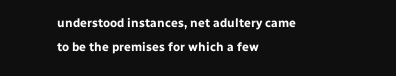understood instances, net adultery came to be the premises for which a few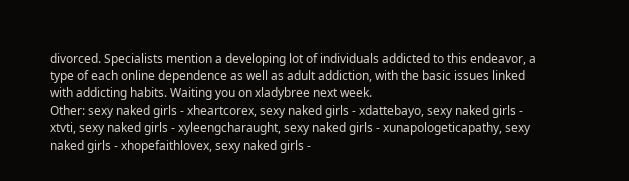divorced. Specialists mention a developing lot of individuals addicted to this endeavor, a type of each online dependence as well as adult addiction, with the basic issues linked with addicting habits. Waiting you on xladybree next week.
Other: sexy naked girls - xheartcorex, sexy naked girls - xdattebayo, sexy naked girls - xtvti, sexy naked girls - xyleengcharaught, sexy naked girls - xunapologeticapathy, sexy naked girls - xhopefaithlovex, sexy naked girls -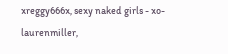xreggy666x, sexy naked girls - xo-laurenmiller,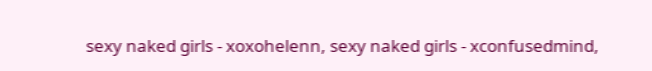sexy naked girls - xoxohelenn, sexy naked girls - xconfusedmind,